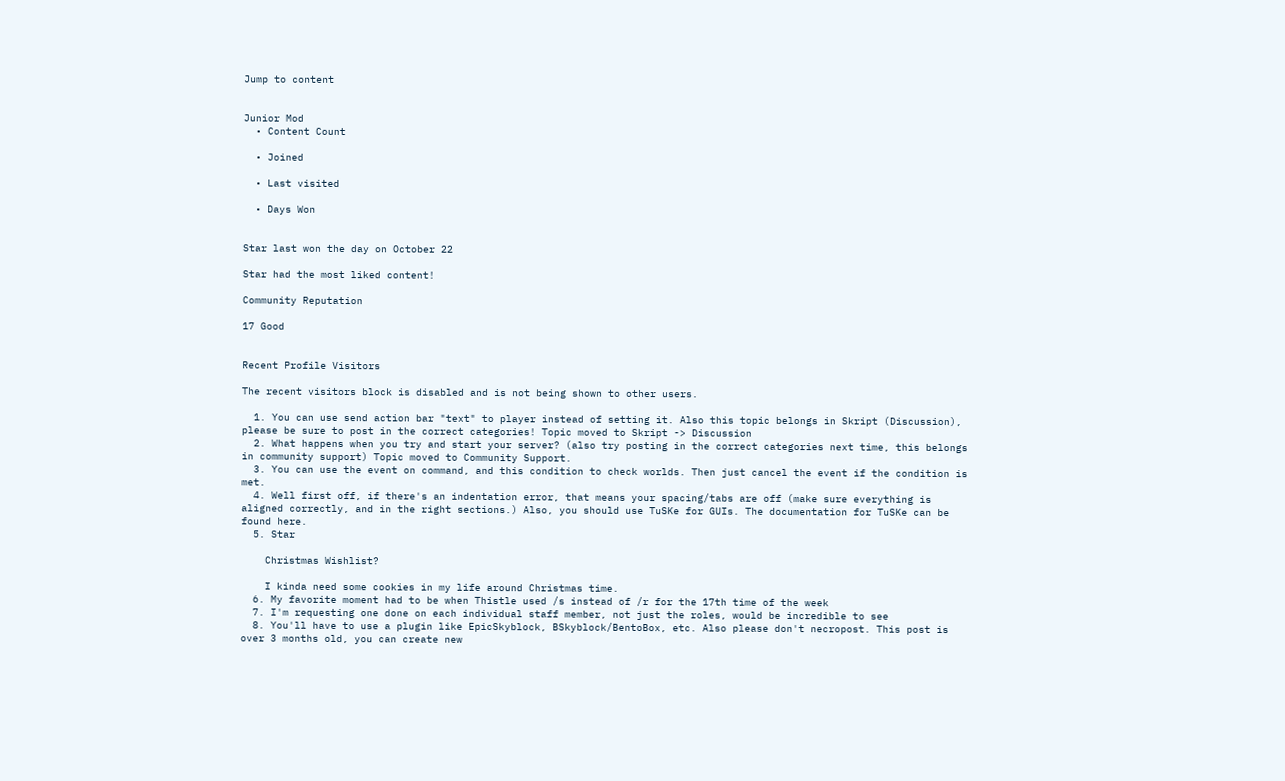Jump to content


Junior Mod
  • Content Count

  • Joined

  • Last visited

  • Days Won


Star last won the day on October 22

Star had the most liked content!

Community Reputation

17 Good


Recent Profile Visitors

The recent visitors block is disabled and is not being shown to other users.

  1. You can use send action bar "text" to player instead of setting it. Also this topic belongs in Skript (Discussion), please be sure to post in the correct categories! Topic moved to Skript -> Discussion
  2. What happens when you try and start your server? (also try posting in the correct categories next time, this belongs in community support) Topic moved to Community Support.
  3. You can use the event on command, and this condition to check worlds. Then just cancel the event if the condition is met.
  4. Well first off, if there's an indentation error, that means your spacing/tabs are off (make sure everything is aligned correctly, and in the right sections.) Also, you should use TuSKe for GUIs. The documentation for TuSKe can be found here.
  5. Star

    Christmas Wishlist?

    I kinda need some cookies in my life around Christmas time.
  6. My favorite moment had to be when Thistle used /s instead of /r for the 17th time of the week
  7. I'm requesting one done on each individual staff member, not just the roles, would be incredible to see
  8. You'll have to use a plugin like EpicSkyblock, BSkyblock/BentoBox, etc. Also please don't necropost. This post is over 3 months old, you can create new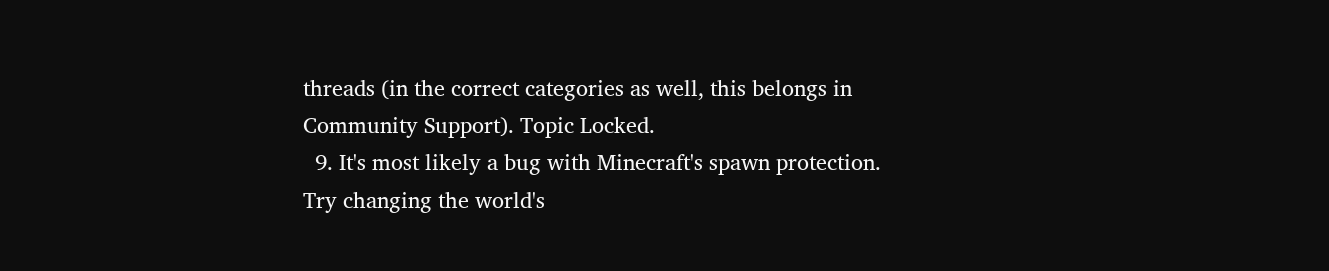threads (in the correct categories as well, this belongs in Community Support). Topic Locked.
  9. It's most likely a bug with Minecraft's spawn protection. Try changing the world's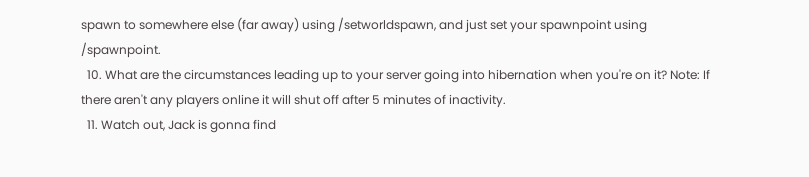spawn to somewhere else (far away) using /setworldspawn, and just set your spawnpoint using /spawnpoint.
  10. What are the circumstances leading up to your server going into hibernation when you're on it? Note: If there aren't any players online it will shut off after 5 minutes of inactivity.
  11. Watch out, Jack is gonna find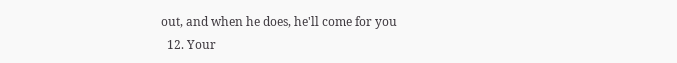out, and when he does, he'll come for you
  12. Your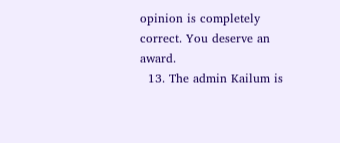opinion is completely correct. You deserve an award.
  13. The admin Kailum is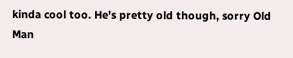kinda cool too. He's pretty old though, sorry Old Man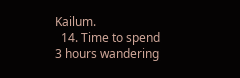Kailum.
  14. Time to spend 3 hours wandering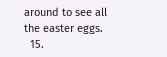around to see all the easter eggs.
  15.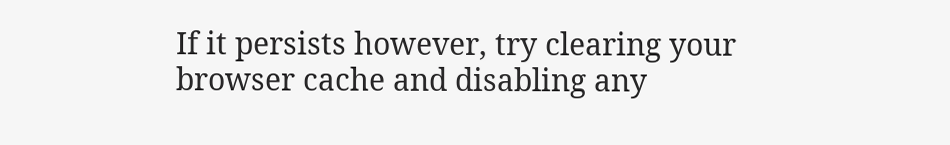If it persists however, try clearing your browser cache and disabling any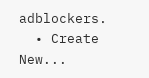adblockers.
  • Create New...